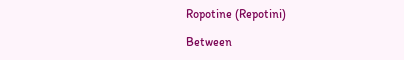Ropotine (Repotini)

Between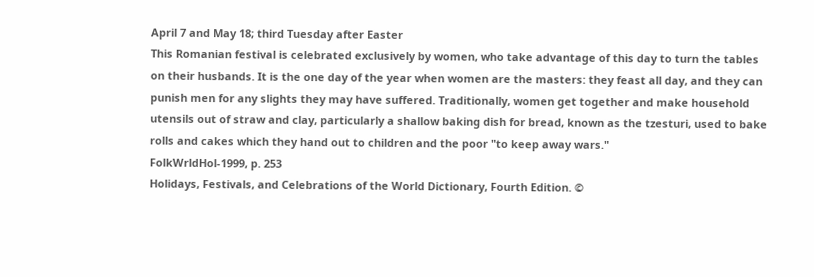April 7 and May 18; third Tuesday after Easter
This Romanian festival is celebrated exclusively by women, who take advantage of this day to turn the tables on their husbands. It is the one day of the year when women are the masters: they feast all day, and they can punish men for any slights they may have suffered. Traditionally, women get together and make household utensils out of straw and clay, particularly a shallow baking dish for bread, known as the tzesturi, used to bake rolls and cakes which they hand out to children and the poor "to keep away wars."
FolkWrldHol-1999, p. 253
Holidays, Festivals, and Celebrations of the World Dictionary, Fourth Edition. ©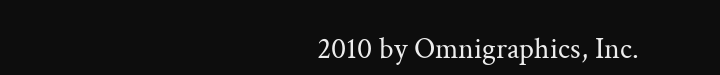2010 by Omnigraphics, Inc.